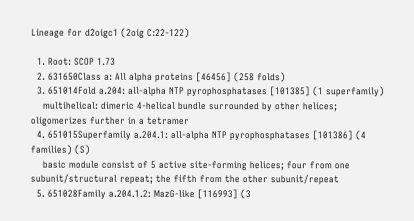Lineage for d2oigc1 (2oig C:22-122)

  1. Root: SCOP 1.73
  2. 631650Class a: All alpha proteins [46456] (258 folds)
  3. 651014Fold a.204: all-alpha NTP pyrophosphatases [101385] (1 superfamily)
    multihelical: dimeric 4-helical bundle surrounded by other helices; oligomerizes further in a tetramer
  4. 651015Superfamily a.204.1: all-alpha NTP pyrophosphatases [101386] (4 families) (S)
    basic module consist of 5 active site-forming helices; four from one subunit/structural repeat; the fifth from the other subunit/repeat
  5. 651028Family a.204.1.2: MazG-like [116993] (3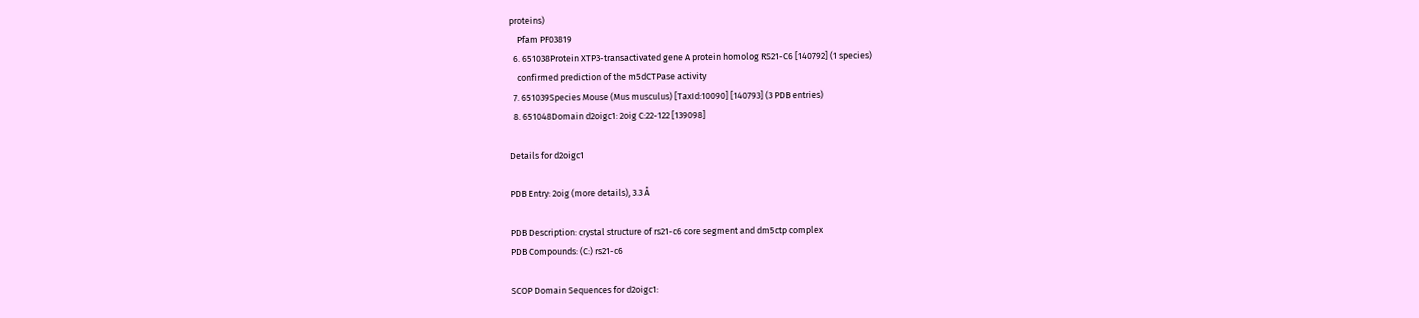proteins)
    Pfam PF03819
  6. 651038Protein XTP3-transactivated gene A protein homolog RS21-C6 [140792] (1 species)
    confirmed prediction of the m5dCTPase activity
  7. 651039Species Mouse (Mus musculus) [TaxId:10090] [140793] (3 PDB entries)
  8. 651048Domain d2oigc1: 2oig C:22-122 [139098]

Details for d2oigc1

PDB Entry: 2oig (more details), 3.3 Å

PDB Description: crystal structure of rs21-c6 core segment and dm5ctp complex
PDB Compounds: (C:) rs21-c6

SCOP Domain Sequences for d2oigc1: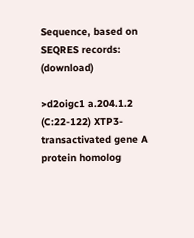Sequence, based on SEQRES records: (download)

>d2oigc1 a.204.1.2 (C:22-122) XTP3-transactivated gene A protein homolog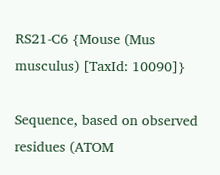RS21-C6 {Mouse (Mus musculus) [TaxId: 10090]}

Sequence, based on observed residues (ATOM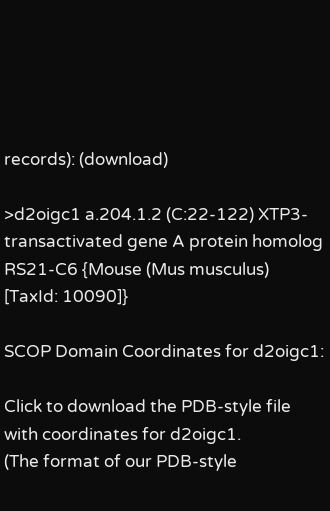records): (download)

>d2oigc1 a.204.1.2 (C:22-122) XTP3-transactivated gene A protein homolog RS21-C6 {Mouse (Mus musculus) [TaxId: 10090]}

SCOP Domain Coordinates for d2oigc1:

Click to download the PDB-style file with coordinates for d2oigc1.
(The format of our PDB-style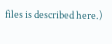files is described here.)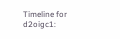Timeline for d2oigc1: